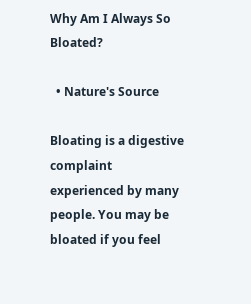Why Am I Always So Bloated?

  • Nature's Source

Bloating is a digestive complaint experienced by many people. You may be bloated if you feel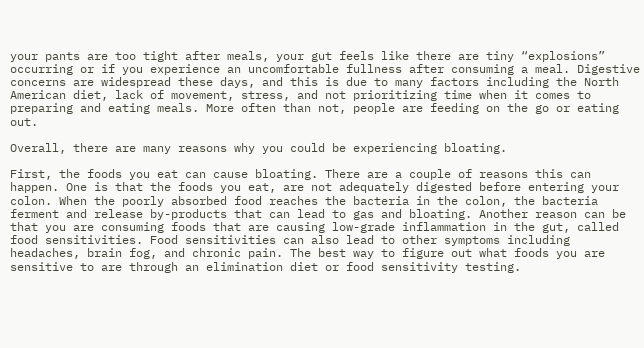your pants are too tight after meals, your gut feels like there are tiny “explosions” occurring or if you experience an uncomfortable fullness after consuming a meal. Digestive concerns are widespread these days, and this is due to many factors including the North American diet, lack of movement, stress, and not prioritizing time when it comes to preparing and eating meals. More often than not, people are feeding on the go or eating out.

Overall, there are many reasons why you could be experiencing bloating.

First, the foods you eat can cause bloating. There are a couple of reasons this can happen. One is that the foods you eat, are not adequately digested before entering your colon. When the poorly absorbed food reaches the bacteria in the colon, the bacteria ferment and release by-products that can lead to gas and bloating. Another reason can be that you are consuming foods that are causing low-grade inflammation in the gut, called food sensitivities. Food sensitivities can also lead to other symptoms including headaches, brain fog, and chronic pain. The best way to figure out what foods you are sensitive to are through an elimination diet or food sensitivity testing.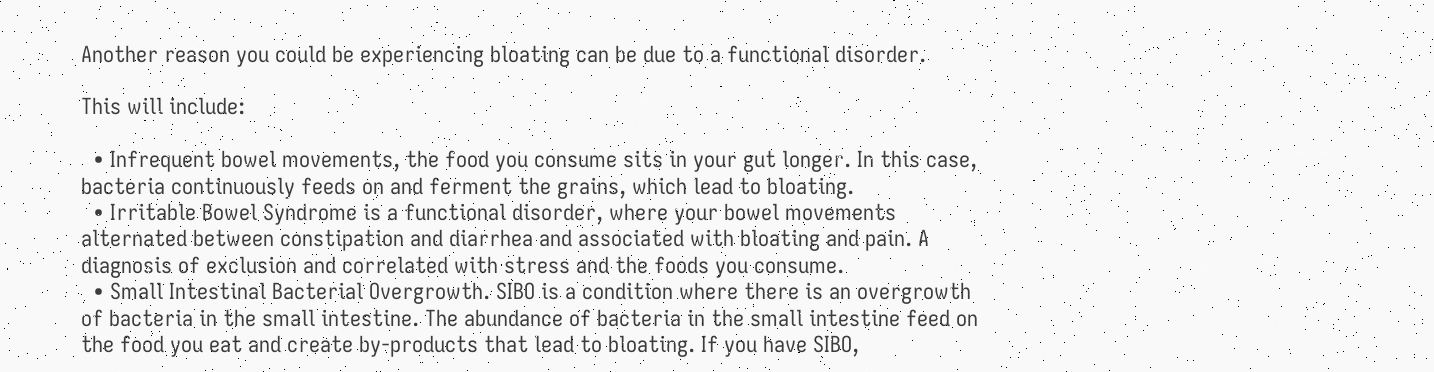Another reason you could be experiencing bloating can be due to a functional disorder.

This will include:

  • Infrequent bowel movements, the food you consume sits in your gut longer. In this case, bacteria continuously feeds on and ferment the grains, which lead to bloating.
  • Irritable Bowel Syndrome is a functional disorder, where your bowel movements alternated between constipation and diarrhea and associated with bloating and pain. A diagnosis of exclusion and correlated with stress and the foods you consume.
  • Small Intestinal Bacterial Overgrowth. SIBO is a condition where there is an overgrowth of bacteria in the small intestine. The abundance of bacteria in the small intestine feed on the food you eat and create by-products that lead to bloating. If you have SIBO,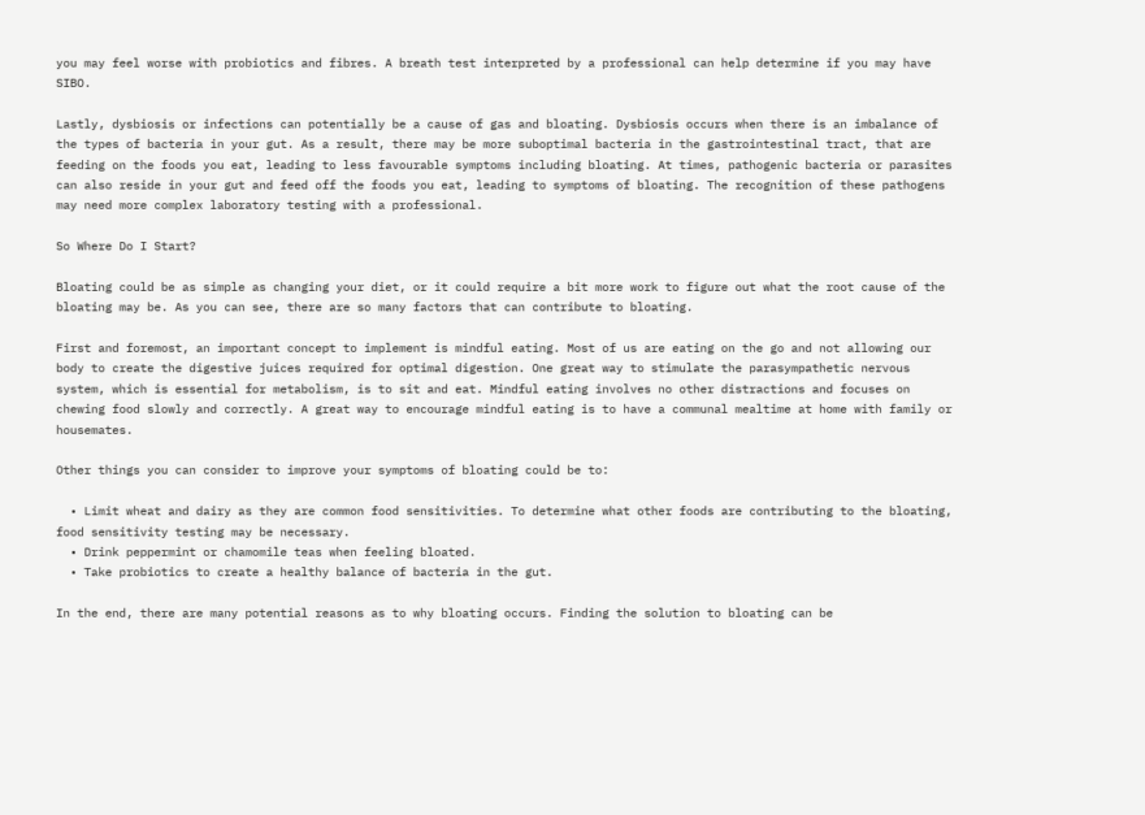you may feel worse with probiotics and fibres. A breath test interpreted by a professional can help determine if you may have SIBO.

Lastly, dysbiosis or infections can potentially be a cause of gas and bloating. Dysbiosis occurs when there is an imbalance of the types of bacteria in your gut. As a result, there may be more suboptimal bacteria in the gastrointestinal tract, that are feeding on the foods you eat, leading to less favourable symptoms including bloating. At times, pathogenic bacteria or parasites can also reside in your gut and feed off the foods you eat, leading to symptoms of bloating. The recognition of these pathogens may need more complex laboratory testing with a professional.

So Where Do I Start?

Bloating could be as simple as changing your diet, or it could require a bit more work to figure out what the root cause of the bloating may be. As you can see, there are so many factors that can contribute to bloating.

First and foremost, an important concept to implement is mindful eating. Most of us are eating on the go and not allowing our body to create the digestive juices required for optimal digestion. One great way to stimulate the parasympathetic nervous system, which is essential for metabolism, is to sit and eat. Mindful eating involves no other distractions and focuses on chewing food slowly and correctly. A great way to encourage mindful eating is to have a communal mealtime at home with family or housemates.

Other things you can consider to improve your symptoms of bloating could be to:

  • Limit wheat and dairy as they are common food sensitivities. To determine what other foods are contributing to the bloating, food sensitivity testing may be necessary.
  • Drink peppermint or chamomile teas when feeling bloated.
  • Take probiotics to create a healthy balance of bacteria in the gut.

In the end, there are many potential reasons as to why bloating occurs. Finding the solution to bloating can be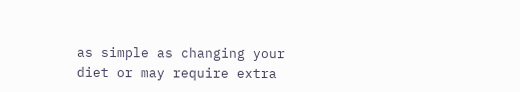as simple as changing your diet or may require extra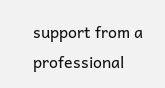support from a professional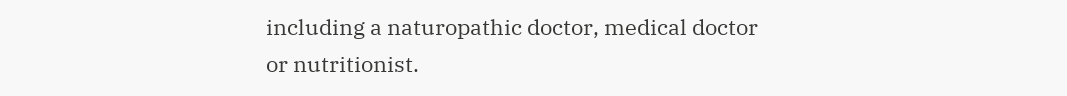including a naturopathic doctor, medical doctor or nutritionist.